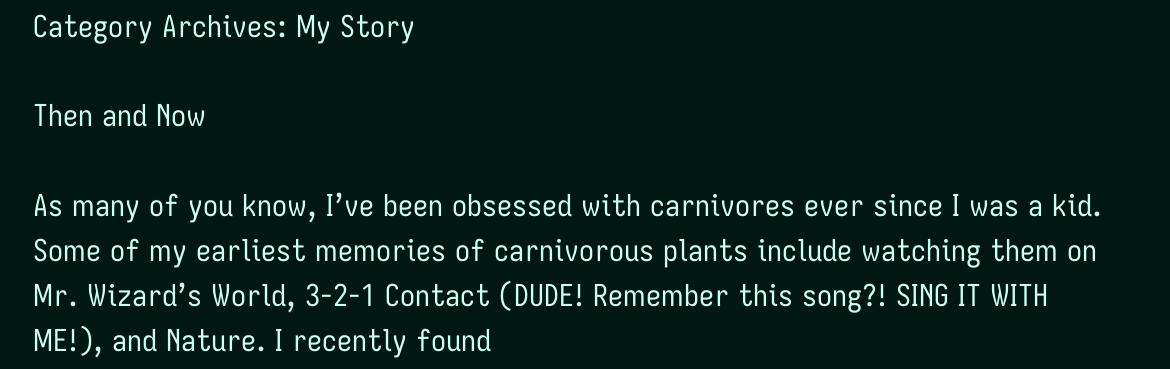Category Archives: My Story

Then and Now

As many of you know, I’ve been obsessed with carnivores ever since I was a kid. Some of my earliest memories of carnivorous plants include watching them on Mr. Wizard’s World, 3-2-1 Contact (DUDE! Remember this song?! SING IT WITH ME!), and Nature. I recently found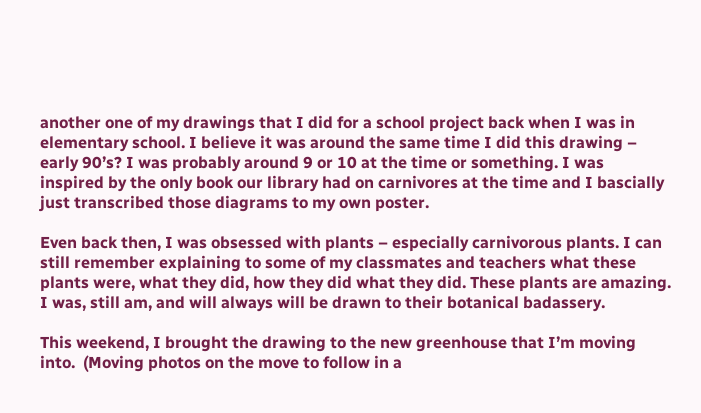another one of my drawings that I did for a school project back when I was in elementary school. I believe it was around the same time I did this drawing – early 90’s? I was probably around 9 or 10 at the time or something. I was inspired by the only book our library had on carnivores at the time and I bascially just transcribed those diagrams to my own poster.

Even back then, I was obsessed with plants – especially carnivorous plants. I can still remember explaining to some of my classmates and teachers what these plants were, what they did, how they did what they did. These plants are amazing. I was, still am, and will always will be drawn to their botanical badassery.

This weekend, I brought the drawing to the new greenhouse that I’m moving into.  (Moving photos on the move to follow in a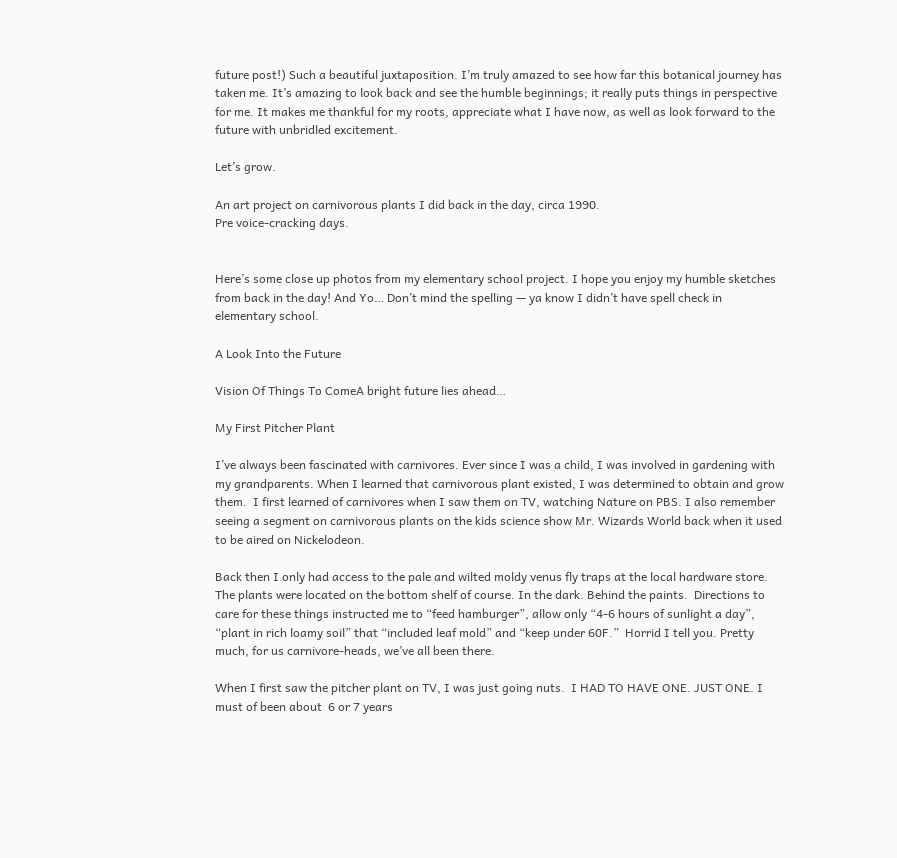future post!) Such a beautiful juxtaposition. I’m truly amazed to see how far this botanical journey has taken me. It’s amazing to look back and see the humble beginnings; it really puts things in perspective for me. It makes me thankful for my roots, appreciate what I have now, as well as look forward to the future with unbridled excitement.

Let’s grow.

An art project on carnivorous plants I did back in the day, circa 1990.
Pre voice-cracking days.


Here’s some close up photos from my elementary school project. I hope you enjoy my humble sketches from back in the day! And Yo… Don’t mind the spelling — ya know I didn’t have spell check in elementary school.

A Look Into the Future

Vision Of Things To ComeA bright future lies ahead…

My First Pitcher Plant

I’ve always been fascinated with carnivores. Ever since I was a child, I was involved in gardening with my grandparents. When I learned that carnivorous plant existed, I was determined to obtain and grow them.  I first learned of carnivores when I saw them on TV, watching Nature on PBS. I also remember seeing a segment on carnivorous plants on the kids science show Mr. Wizards World back when it used to be aired on Nickelodeon.

Back then I only had access to the pale and wilted moldy venus fly traps at the local hardware store. The plants were located on the bottom shelf of course. In the dark. Behind the paints.  Directions to care for these things instructed me to “feed hamburger”, allow only “4-6 hours of sunlight a day”, “plant in rich loamy soil” that “included leaf mold” and “keep under 60F.”  Horrid I tell you. Pretty much, for us carnivore-heads, we’ve all been there.

When I first saw the pitcher plant on TV, I was just going nuts.  I HAD TO HAVE ONE. JUST ONE. I must of been about  6 or 7 years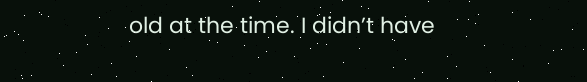old at the time. I didn’t have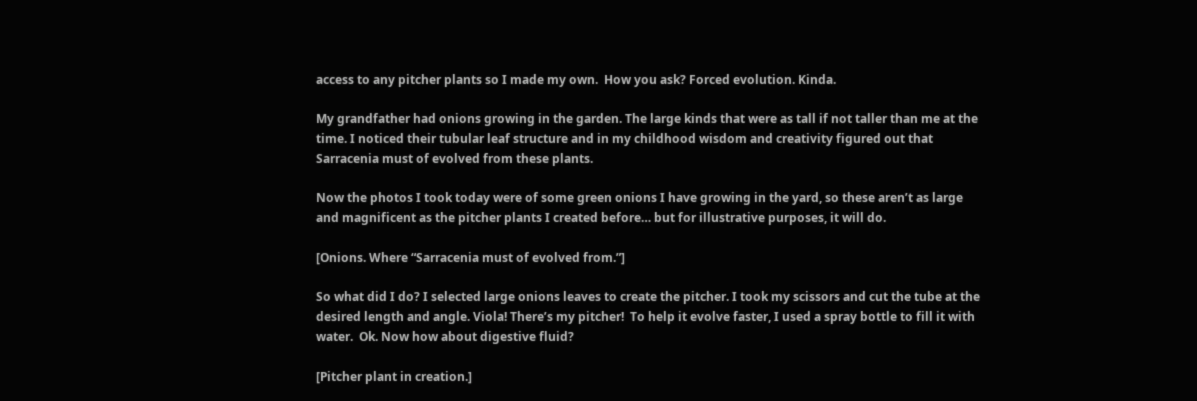access to any pitcher plants so I made my own.  How you ask? Forced evolution. Kinda.

My grandfather had onions growing in the garden. The large kinds that were as tall if not taller than me at the time. I noticed their tubular leaf structure and in my childhood wisdom and creativity figured out that Sarracenia must of evolved from these plants.

Now the photos I took today were of some green onions I have growing in the yard, so these aren’t as large and magnificent as the pitcher plants I created before… but for illustrative purposes, it will do.

[Onions. Where “Sarracenia must of evolved from.”]

So what did I do? I selected large onions leaves to create the pitcher. I took my scissors and cut the tube at the desired length and angle. Viola! There’s my pitcher!  To help it evolve faster, I used a spray bottle to fill it with water.  Ok. Now how about digestive fluid?

[Pitcher plant in creation.]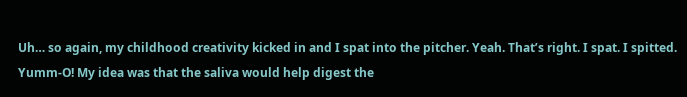Uh… so again, my childhood creativity kicked in and I spat into the pitcher. Yeah. That’s right. I spat. I spitted. Yumm-O! My idea was that the saliva would help digest the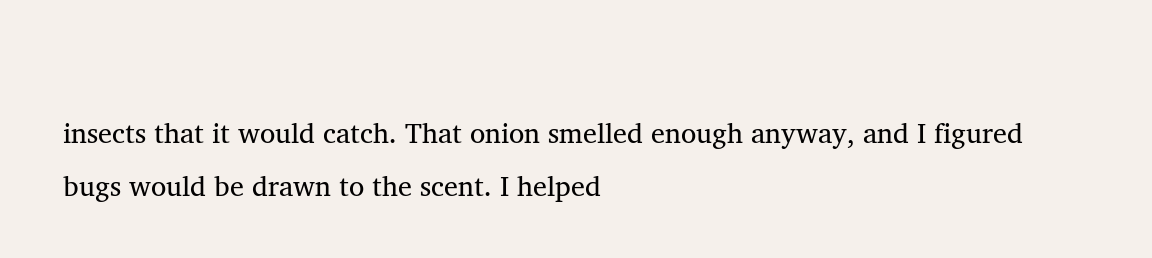insects that it would catch. That onion smelled enough anyway, and I figured bugs would be drawn to the scent. I helped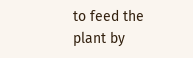to feed the plant by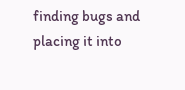finding bugs and placing it into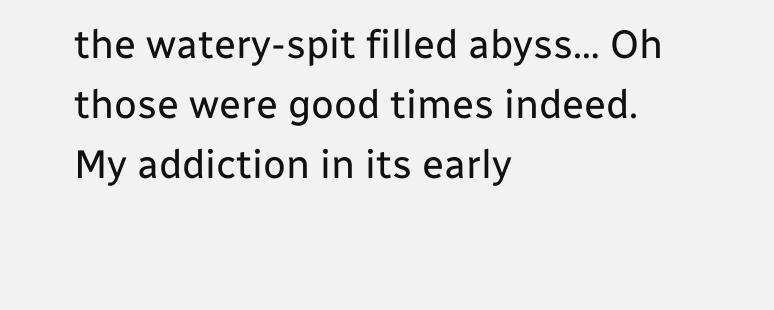the watery-spit filled abyss… Oh those were good times indeed.  My addiction in its early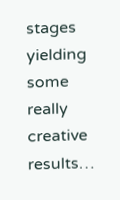stages yielding some really creative results…